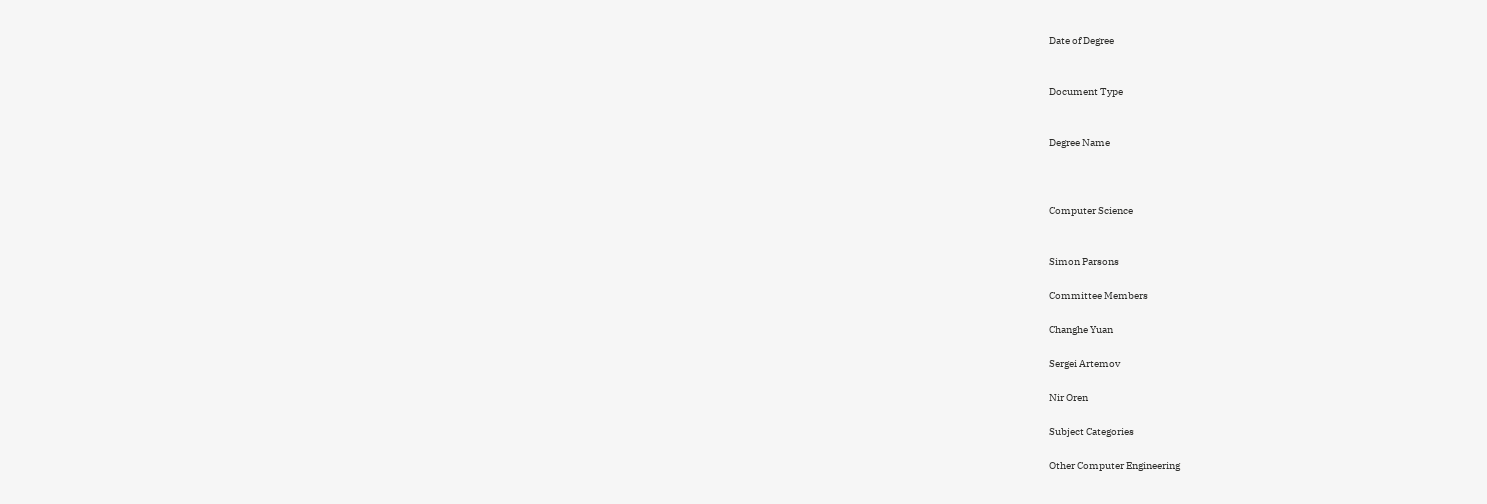Date of Degree


Document Type


Degree Name



Computer Science


Simon Parsons

Committee Members

Changhe Yuan

Sergei Artemov

Nir Oren

Subject Categories

Other Computer Engineering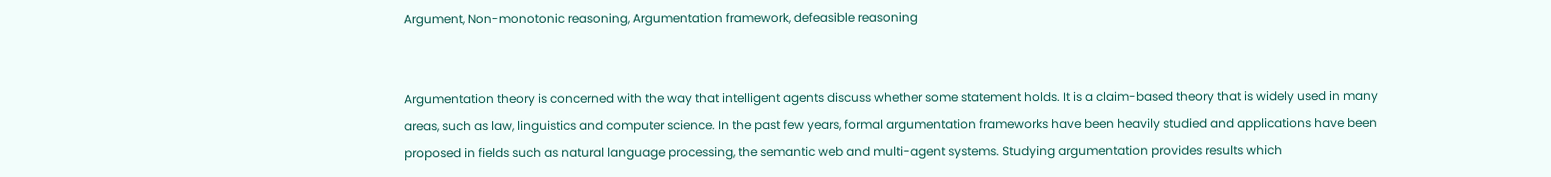Argument, Non-monotonic reasoning, Argumentation framework, defeasible reasoning


Argumentation theory is concerned with the way that intelligent agents discuss whether some statement holds. It is a claim-based theory that is widely used in many areas, such as law, linguistics and computer science. In the past few years, formal argumentation frameworks have been heavily studied and applications have been proposed in fields such as natural language processing, the semantic web and multi-agent systems. Studying argumentation provides results which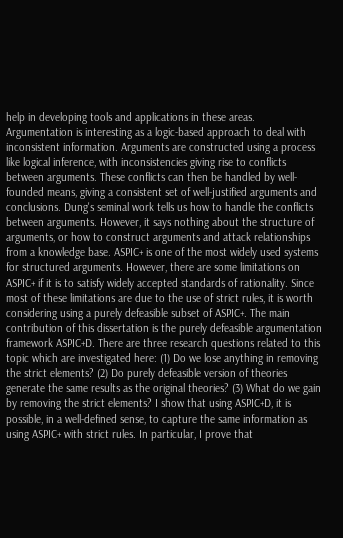help in developing tools and applications in these areas. Argumentation is interesting as a logic-based approach to deal with inconsistent information. Arguments are constructed using a process like logical inference, with inconsistencies giving rise to conflicts between arguments. These conflicts can then be handled by well-founded means, giving a consistent set of well-justified arguments and conclusions. Dung's seminal work tells us how to handle the conflicts between arguments. However, it says nothing about the structure of arguments, or how to construct arguments and attack relationships from a knowledge base. ASPIC+ is one of the most widely used systems for structured arguments. However, there are some limitations on ASPIC+ if it is to satisfy widely accepted standards of rationality. Since most of these limitations are due to the use of strict rules, it is worth considering using a purely defeasible subset of ASPIC+. The main contribution of this dissertation is the purely defeasible argumentation framework ASPIC+D. There are three research questions related to this topic which are investigated here: (1) Do we lose anything in removing the strict elements? (2) Do purely defeasible version of theories generate the same results as the original theories? (3) What do we gain by removing the strict elements? I show that using ASPIC+D, it is possible, in a well-defined sense, to capture the same information as using ASPIC+ with strict rules. In particular, I prove that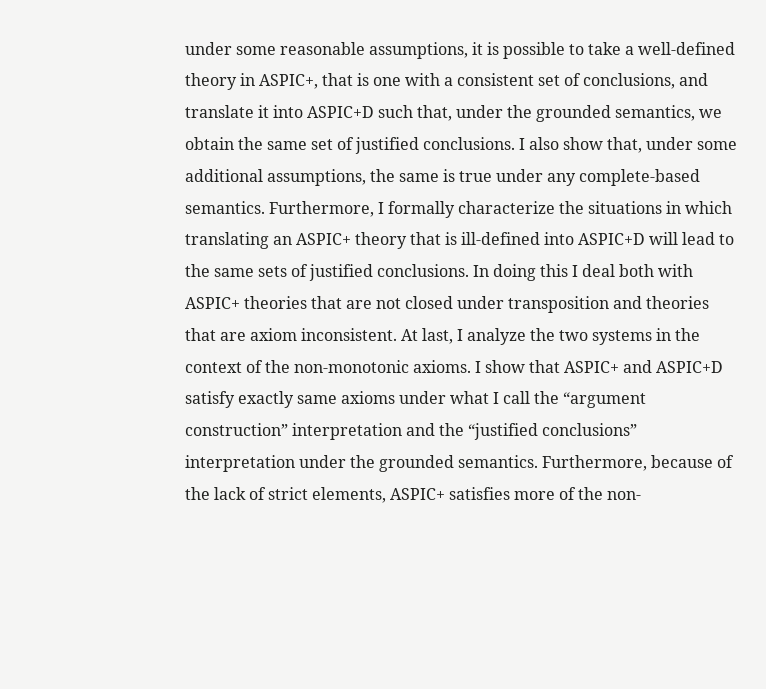under some reasonable assumptions, it is possible to take a well-defined theory in ASPIC+, that is one with a consistent set of conclusions, and translate it into ASPIC+D such that, under the grounded semantics, we obtain the same set of justified conclusions. I also show that, under some additional assumptions, the same is true under any complete-based semantics. Furthermore, I formally characterize the situations in which translating an ASPIC+ theory that is ill-defined into ASPIC+D will lead to the same sets of justified conclusions. In doing this I deal both with ASPIC+ theories that are not closed under transposition and theories that are axiom inconsistent. At last, I analyze the two systems in the context of the non-monotonic axioms. I show that ASPIC+ and ASPIC+D satisfy exactly same axioms under what I call the “argument construction” interpretation and the “justified conclusions” interpretation under the grounded semantics. Furthermore, because of the lack of strict elements, ASPIC+ satisfies more of the non-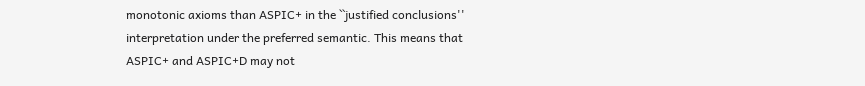monotonic axioms than ASPIC+ in the ``justified conclusions'' interpretation under the preferred semantic. This means that ASPIC+ and ASPIC+D may not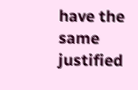have the same justified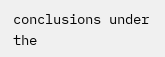conclusions under the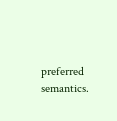preferred semantics.